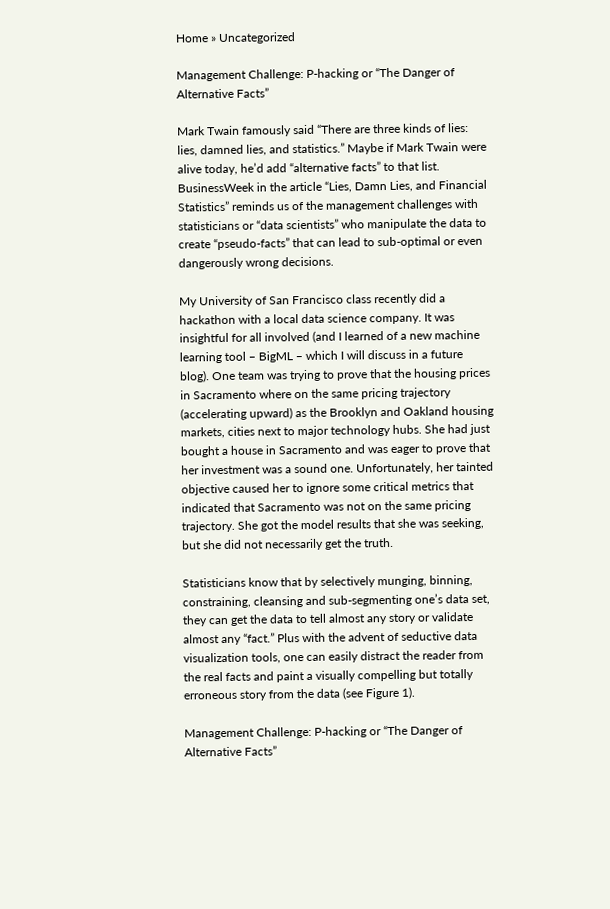Home » Uncategorized

Management Challenge: P-hacking or “The Danger of Alternative Facts”

Mark Twain famously said “There are three kinds of lies: lies, damned lies, and statistics.” Maybe if Mark Twain were alive today, he’d add “alternative facts” to that list. BusinessWeek in the article “Lies, Damn Lies, and Financial Statistics” reminds us of the management challenges with statisticians or “data scientists” who manipulate the data to create “pseudo-facts” that can lead to sub-optimal or even dangerously wrong decisions.

My University of San Francisco class recently did a hackathon with a local data science company. It was insightful for all involved (and I learned of a new machine learning tool – BigML – which I will discuss in a future blog). One team was trying to prove that the housing prices in Sacramento where on the same pricing trajectory (accelerating upward) as the Brooklyn and Oakland housing markets, cities next to major technology hubs. She had just bought a house in Sacramento and was eager to prove that her investment was a sound one. Unfortunately, her tainted objective caused her to ignore some critical metrics that indicated that Sacramento was not on the same pricing trajectory. She got the model results that she was seeking, but she did not necessarily get the truth.

Statisticians know that by selectively munging, binning, constraining, cleansing and sub-segmenting one’s data set, they can get the data to tell almost any story or validate almost any “fact.” Plus with the advent of seductive data visualization tools, one can easily distract the reader from the real facts and paint a visually compelling but totally erroneous story from the data (see Figure 1).

Management Challenge: P-hacking or “The Danger of Alternative Facts”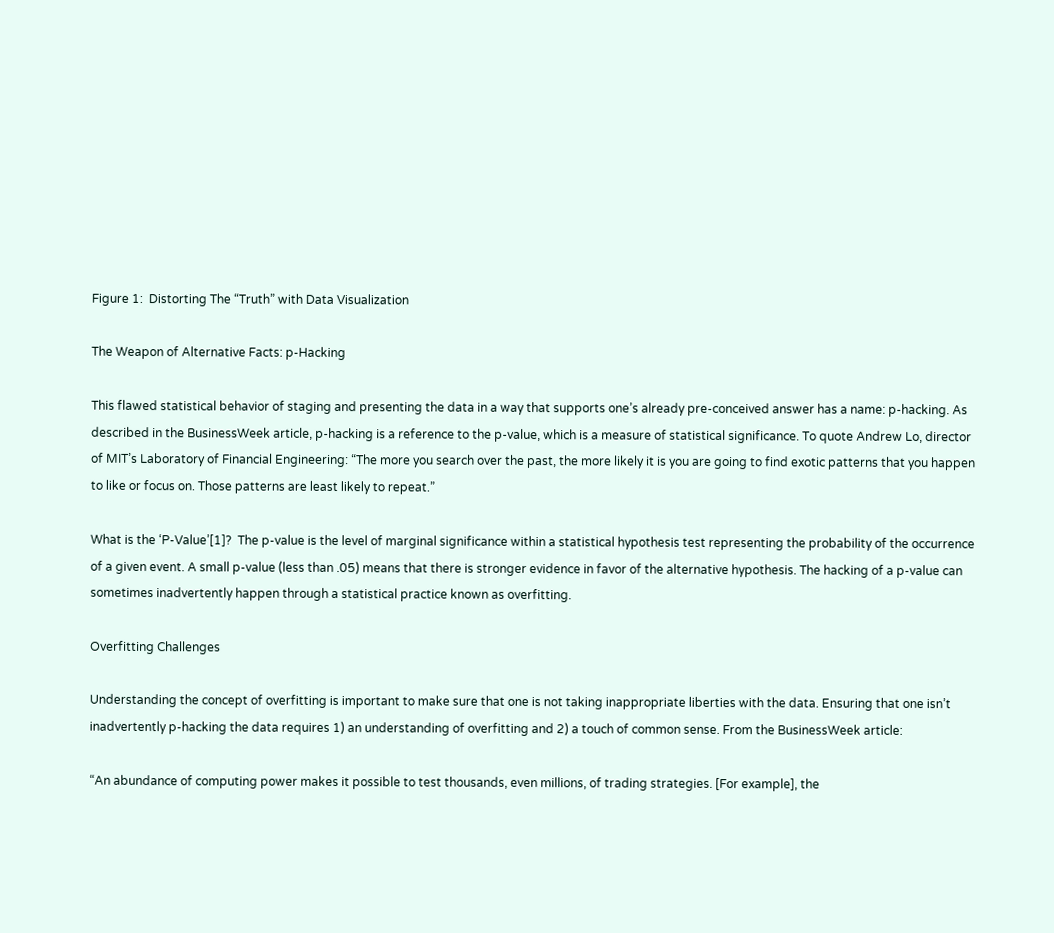Figure 1:  Distorting The “Truth” with Data Visualization

The Weapon of Alternative Facts: p-Hacking

This flawed statistical behavior of staging and presenting the data in a way that supports one’s already pre-conceived answer has a name: p-hacking. As described in the BusinessWeek article, p-hacking is a reference to the p-value, which is a measure of statistical significance. To quote Andrew Lo, director of MIT’s Laboratory of Financial Engineering: “The more you search over the past, the more likely it is you are going to find exotic patterns that you happen to like or focus on. Those patterns are least likely to repeat.”

What is the ‘P-Value’[1]?  The p-value is the level of marginal significance within a statistical hypothesis test representing the probability of the occurrence of a given event. A small p-value (less than .05) means that there is stronger evidence in favor of the alternative hypothesis. The hacking of a p-value can sometimes inadvertently happen through a statistical practice known as overfitting.

Overfitting Challenges

Understanding the concept of overfitting is important to make sure that one is not taking inappropriate liberties with the data. Ensuring that one isn’t inadvertently p-hacking the data requires 1) an understanding of overfitting and 2) a touch of common sense. From the BusinessWeek article:

“An abundance of computing power makes it possible to test thousands, even millions, of trading strategies. [For example], the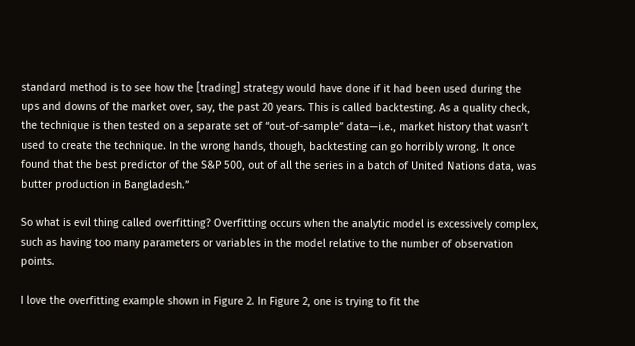standard method is to see how the [trading] strategy would have done if it had been used during the ups and downs of the market over, say, the past 20 years. This is called backtesting. As a quality check, the technique is then tested on a separate set of “out-of-sample” data—i.e., market history that wasn’t used to create the technique. In the wrong hands, though, backtesting can go horribly wrong. It once found that the best predictor of the S&P 500, out of all the series in a batch of United Nations data, was butter production in Bangladesh.”

So what is evil thing called overfitting? Overfitting occurs when the analytic model is excessively complex, such as having too many parameters or variables in the model relative to the number of observation points.

I love the overfitting example shown in Figure 2. In Figure 2, one is trying to fit the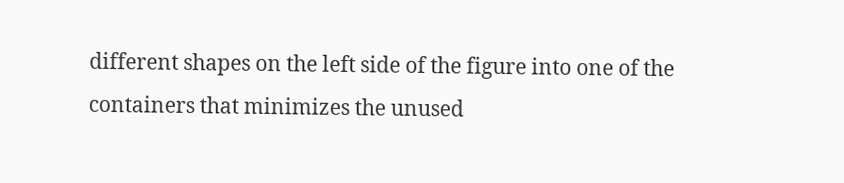different shapes on the left side of the figure into one of the containers that minimizes the unused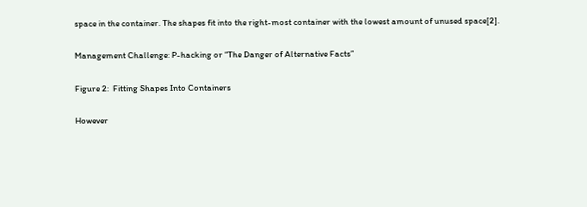space in the container. The shapes fit into the right-most container with the lowest amount of unused space[2].

Management Challenge: P-hacking or “The Danger of Alternative Facts”

Figure 2:  Fitting Shapes Into Containers

However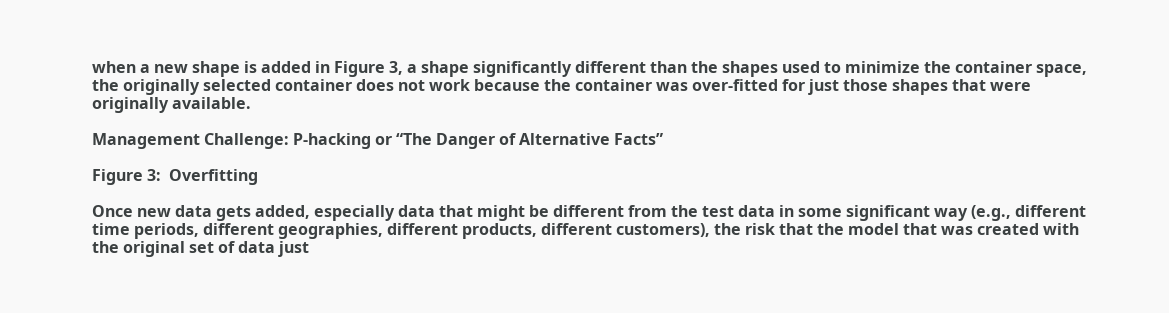when a new shape is added in Figure 3, a shape significantly different than the shapes used to minimize the container space, the originally selected container does not work because the container was over-fitted for just those shapes that were originally available.

Management Challenge: P-hacking or “The Danger of Alternative Facts”

Figure 3:  Overfitting

Once new data gets added, especially data that might be different from the test data in some significant way (e.g., different time periods, different geographies, different products, different customers), the risk that the model that was created with the original set of data just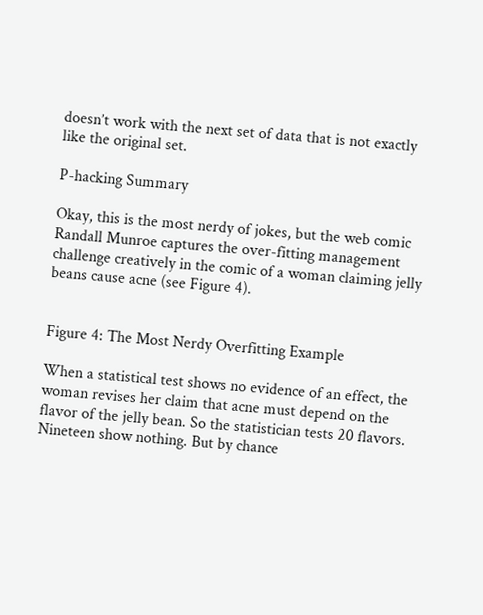doesn’t work with the next set of data that is not exactly like the original set.

P-hacking Summary

Okay, this is the most nerdy of jokes, but the web comic Randall Munroe captures the over-fitting management challenge creatively in the comic of a woman claiming jelly beans cause acne (see Figure 4).


Figure 4: The Most Nerdy Overfitting Example

When a statistical test shows no evidence of an effect, the woman revises her claim that acne must depend on the flavor of the jelly bean. So the statistician tests 20 flavors. Nineteen show nothing. But by chance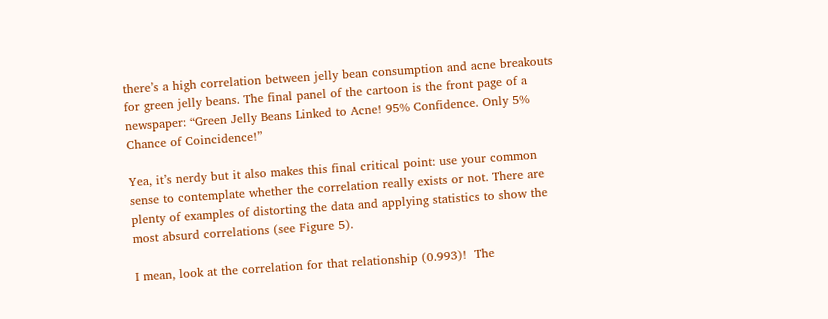there’s a high correlation between jelly bean consumption and acne breakouts for green jelly beans. The final panel of the cartoon is the front page of a newspaper: “Green Jelly Beans Linked to Acne! 95% Confidence. Only 5% Chance of Coincidence!”

Yea, it’s nerdy but it also makes this final critical point: use your common sense to contemplate whether the correlation really exists or not. There are plenty of examples of distorting the data and applying statistics to show the most absurd correlations (see Figure 5).

I mean, look at the correlation for that relationship (0.993)!  The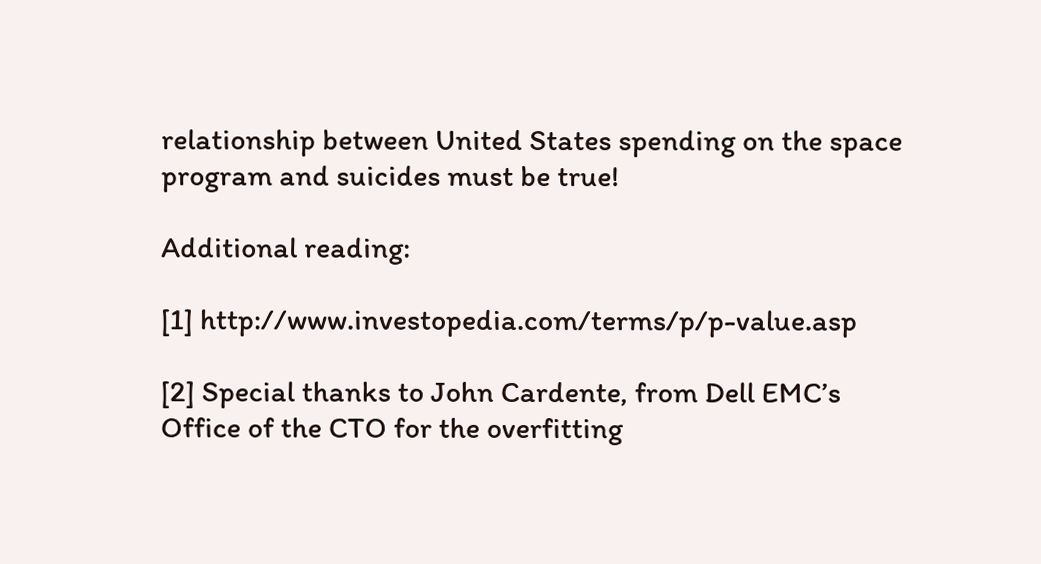relationship between United States spending on the space program and suicides must be true!

Additional reading:

[1] http://www.investopedia.com/terms/p/p-value.asp

[2] Special thanks to John Cardente, from Dell EMC’s Office of the CTO for the overfitting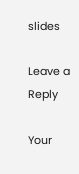slides

Leave a Reply

Your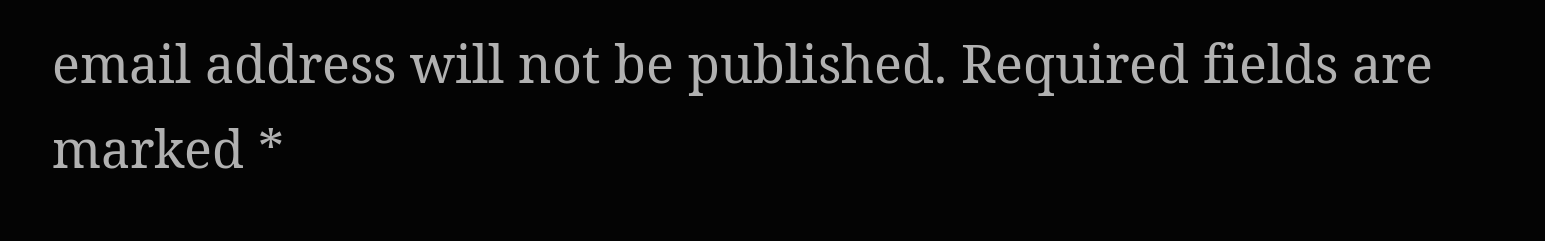email address will not be published. Required fields are marked *